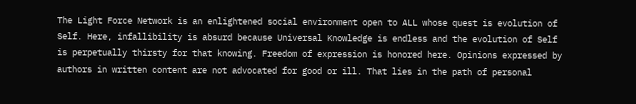The Light Force Network is an enlightened social environment open to ALL whose quest is evolution of Self. Here, infallibility is absurd because Universal Knowledge is endless and the evolution of Self is perpetually thirsty for that knowing. Freedom of expression is honored here. Opinions expressed by authors in written content are not advocated for good or ill. That lies in the path of personal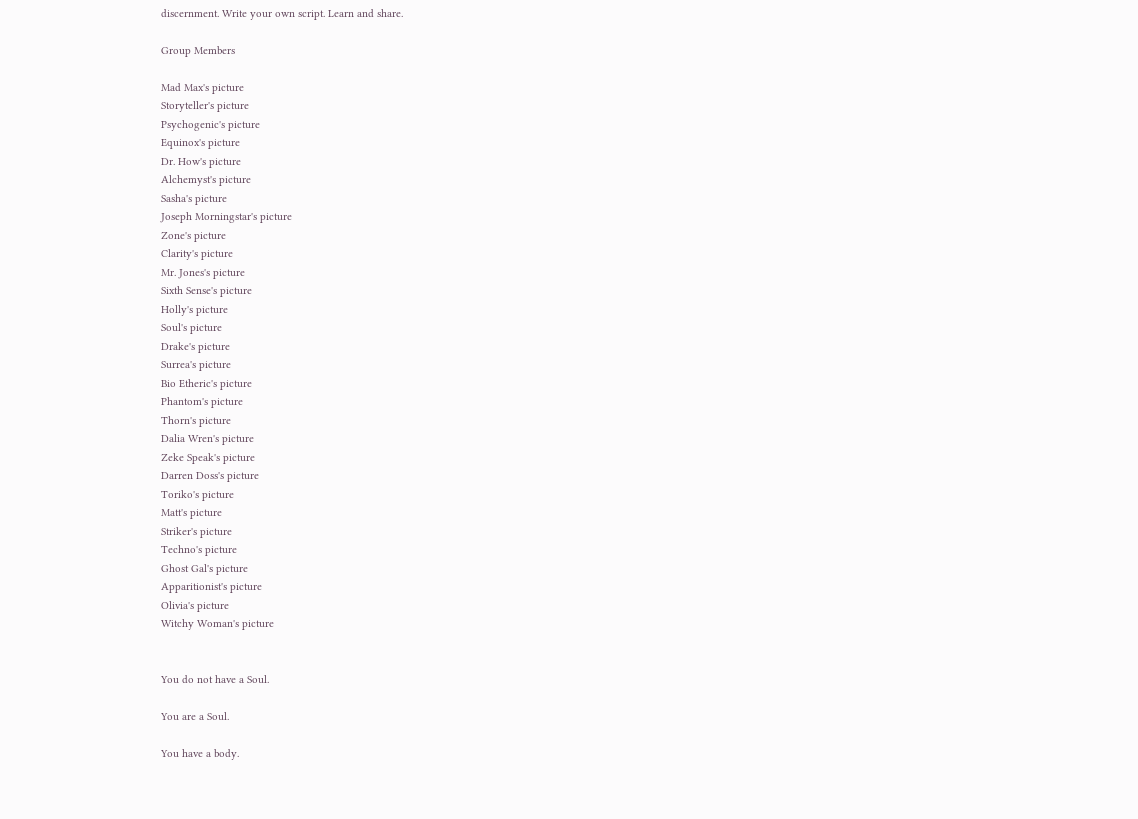discernment. Write your own script. Learn and share.

Group Members

Mad Max's picture
Storyteller's picture
Psychogenic's picture
Equinox's picture
Dr. How's picture
Alchemyst's picture
Sasha's picture
Joseph Morningstar's picture
Zone's picture
Clarity's picture
Mr. Jones's picture
Sixth Sense's picture
Holly's picture
Soul's picture
Drake's picture
Surrea's picture
Bio Etheric's picture
Phantom's picture
Thorn's picture
Dalia Wren's picture
Zeke Speak's picture
Darren Doss's picture
Toriko's picture
Matt's picture
Striker's picture
Techno's picture
Ghost Gal's picture
Apparitionist's picture
Olivia's picture
Witchy Woman's picture


You do not have a Soul.

You are a Soul.

You have a body.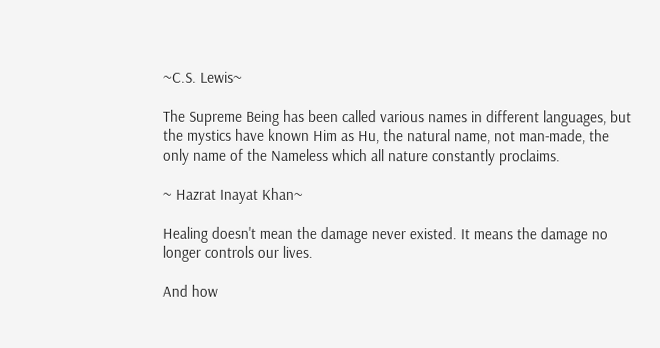~C.S. Lewis~

The Supreme Being has been called various names in different languages, but the mystics have known Him as Hu, the natural name, not man-made, the only name of the Nameless which all nature constantly proclaims.

~ Hazrat Inayat Khan~

Healing doesn't mean the damage never existed. It means the damage no longer controls our lives.

And how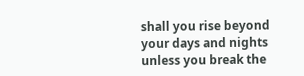shall you rise beyond your days and nights unless you break the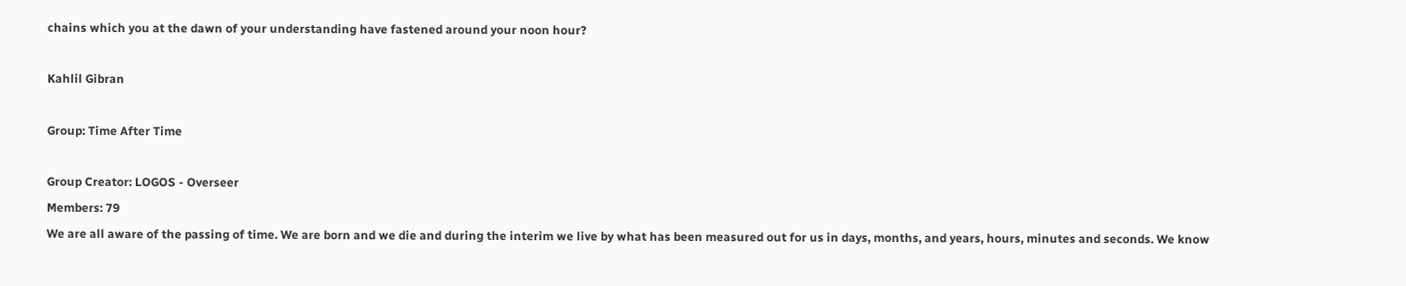chains which you at the dawn of your understanding have fastened around your noon hour?

Kahlil Gibran

Group: Time After Time

Group Creator: LOGOS - Overseer
Members: 79
We are all aware of the passing of time. We are born and we die and during the interim we live by what has been measured out for us in days, months, and years, hours, minutes and seconds. We know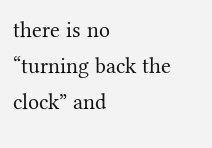there is no “turning back the clock” and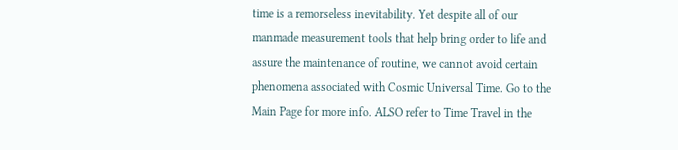time is a remorseless inevitability. Yet despite all of our manmade measurement tools that help bring order to life and assure the maintenance of routine, we cannot avoid certain phenomena associated with Cosmic Universal Time. Go to the Main Page for more info. ALSO refer to Time Travel in the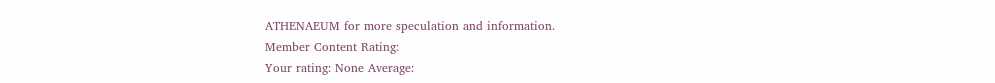ATHENAEUM for more speculation and information.
Member Content Rating:
Your rating: None Average: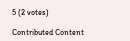5 (2 votes)

Contributed Content